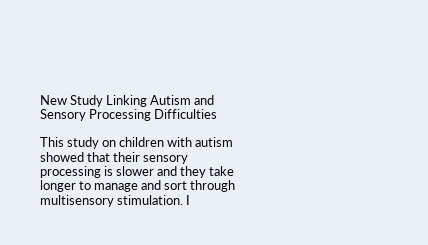New Study Linking Autism and Sensory Processing Difficulties

This study on children with autism showed that their sensory processing is slower and they take longer to manage and sort through multisensory stimulation. I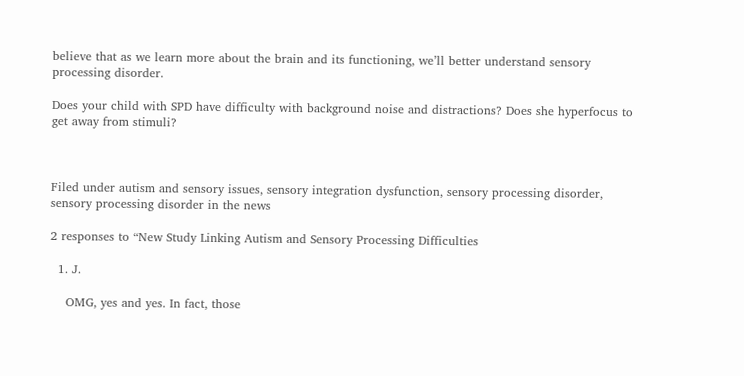believe that as we learn more about the brain and its functioning, we’ll better understand sensory processing disorder.

Does your child with SPD have difficulty with background noise and distractions? Does she hyperfocus to get away from stimuli?



Filed under autism and sensory issues, sensory integration dysfunction, sensory processing disorder, sensory processing disorder in the news

2 responses to “New Study Linking Autism and Sensory Processing Difficulties

  1. J.

    OMG, yes and yes. In fact, those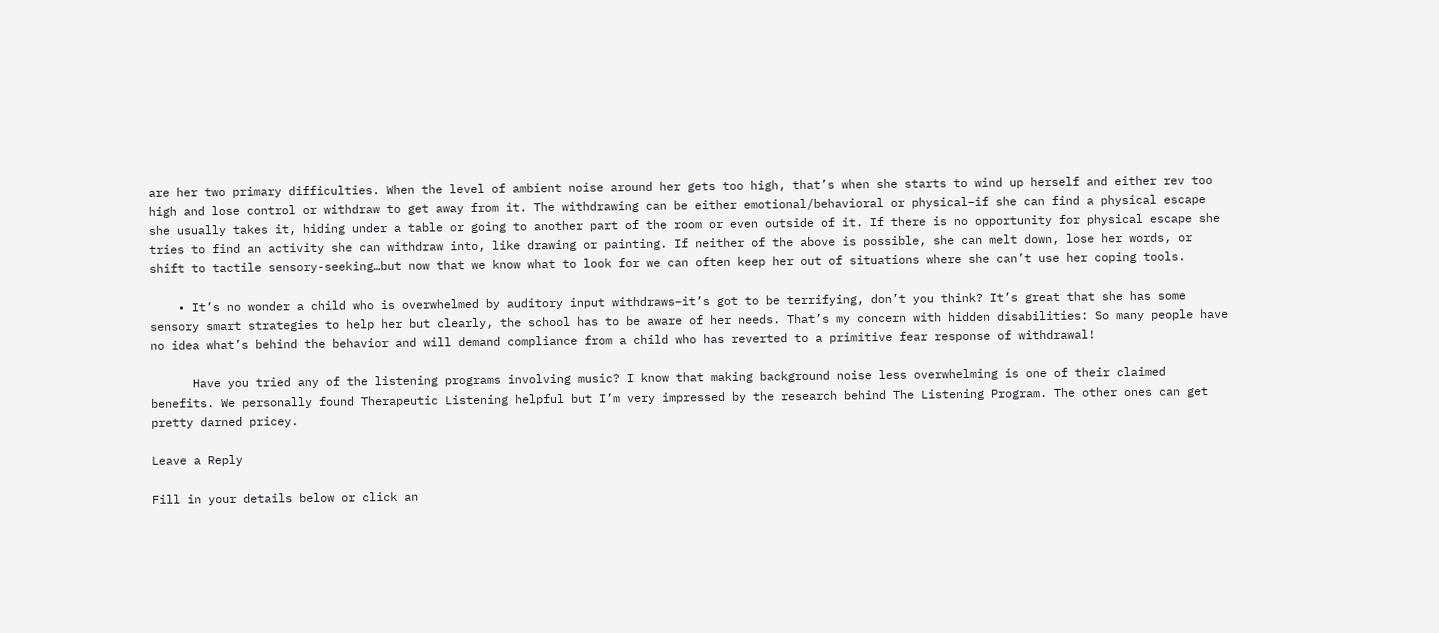are her two primary difficulties. When the level of ambient noise around her gets too high, that’s when she starts to wind up herself and either rev too high and lose control or withdraw to get away from it. The withdrawing can be either emotional/behavioral or physical–if she can find a physical escape she usually takes it, hiding under a table or going to another part of the room or even outside of it. If there is no opportunity for physical escape she tries to find an activity she can withdraw into, like drawing or painting. If neither of the above is possible, she can melt down, lose her words, or shift to tactile sensory-seeking…but now that we know what to look for we can often keep her out of situations where she can’t use her coping tools.

    • It’s no wonder a child who is overwhelmed by auditory input withdraws–it’s got to be terrifying, don’t you think? It’s great that she has some sensory smart strategies to help her but clearly, the school has to be aware of her needs. That’s my concern with hidden disabilities: So many people have no idea what’s behind the behavior and will demand compliance from a child who has reverted to a primitive fear response of withdrawal!

      Have you tried any of the listening programs involving music? I know that making background noise less overwhelming is one of their claimed benefits. We personally found Therapeutic Listening helpful but I’m very impressed by the research behind The Listening Program. The other ones can get pretty darned pricey.

Leave a Reply

Fill in your details below or click an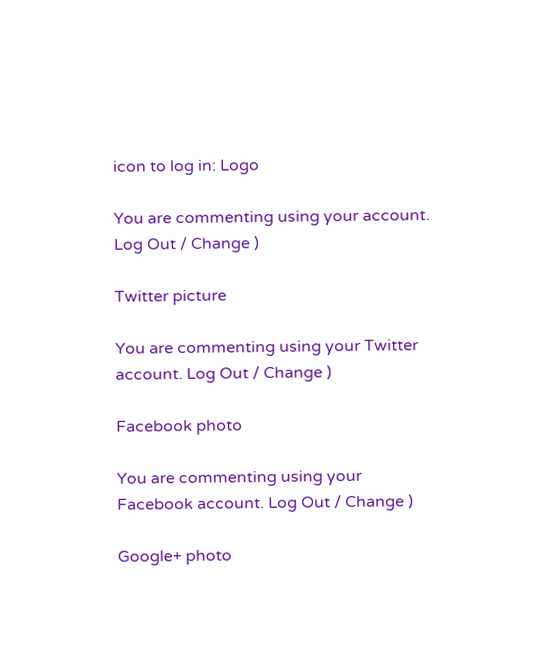icon to log in: Logo

You are commenting using your account. Log Out / Change )

Twitter picture

You are commenting using your Twitter account. Log Out / Change )

Facebook photo

You are commenting using your Facebook account. Log Out / Change )

Google+ photo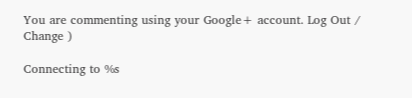You are commenting using your Google+ account. Log Out / Change )

Connecting to %s